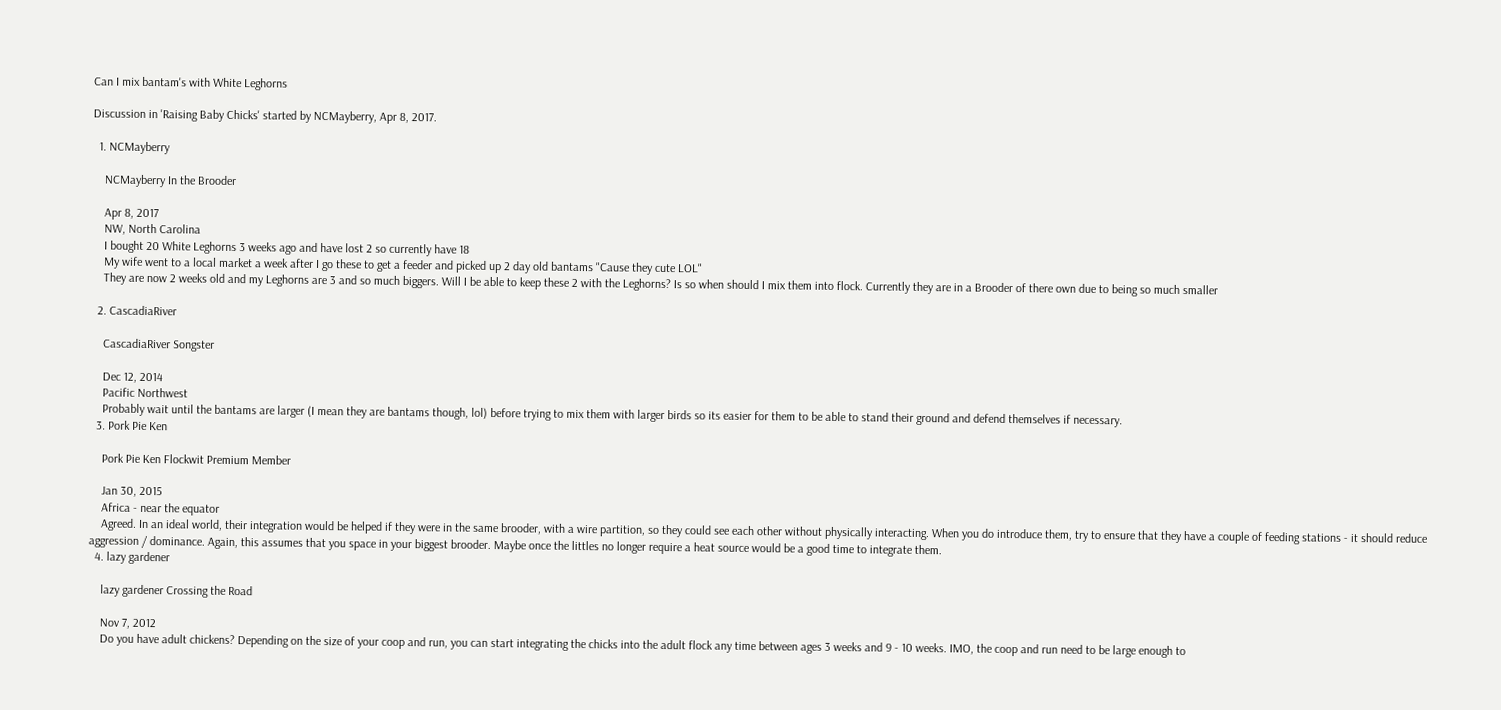Can I mix bantam's with White Leghorns

Discussion in 'Raising Baby Chicks' started by NCMayberry, Apr 8, 2017.

  1. NCMayberry

    NCMayberry In the Brooder

    Apr 8, 2017
    NW, North Carolina
    I bought 20 White Leghorns 3 weeks ago and have lost 2 so currently have 18
    My wife went to a local market a week after I go these to get a feeder and picked up 2 day old bantams "Cause they cute LOL"
    They are now 2 weeks old and my Leghorns are 3 and so much biggers. Will I be able to keep these 2 with the Leghorns? Is so when should I mix them into flock. Currently they are in a Brooder of there own due to being so much smaller

  2. CascadiaRiver

    CascadiaRiver Songster

    Dec 12, 2014
    Pacific Northwest
    Probably wait until the bantams are larger (I mean they are bantams though, lol) before trying to mix them with larger birds so its easier for them to be able to stand their ground and defend themselves if necessary.
  3. Pork Pie Ken

    Pork Pie Ken Flockwit Premium Member

    Jan 30, 2015
    Africa - near the equator
    Agreed. In an ideal world, their integration would be helped if they were in the same brooder, with a wire partition, so they could see each other without physically interacting. When you do introduce them, try to ensure that they have a couple of feeding stations - it should reduce aggression / dominance. Again, this assumes that you space in your biggest brooder. Maybe once the littles no longer require a heat source would be a good time to integrate them.
  4. lazy gardener

    lazy gardener Crossing the Road

    Nov 7, 2012
    Do you have adult chickens? Depending on the size of your coop and run, you can start integrating the chicks into the adult flock any time between ages 3 weeks and 9 - 10 weeks. IMO, the coop and run need to be large enough to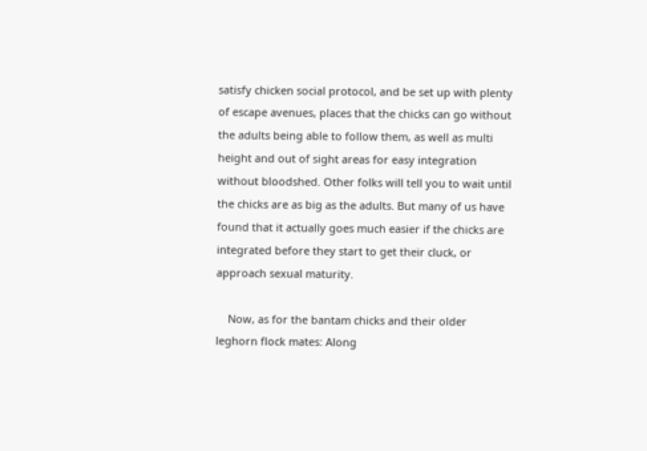satisfy chicken social protocol, and be set up with plenty of escape avenues, places that the chicks can go without the adults being able to follow them, as well as multi height and out of sight areas for easy integration without bloodshed. Other folks will tell you to wait until the chicks are as big as the adults. But many of us have found that it actually goes much easier if the chicks are integrated before they start to get their cluck, or approach sexual maturity.

    Now, as for the bantam chicks and their older leghorn flock mates: Along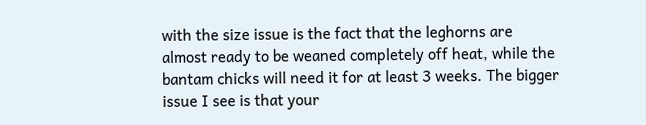with the size issue is the fact that the leghorns are almost ready to be weaned completely off heat, while the bantam chicks will need it for at least 3 weeks. The bigger issue I see is that your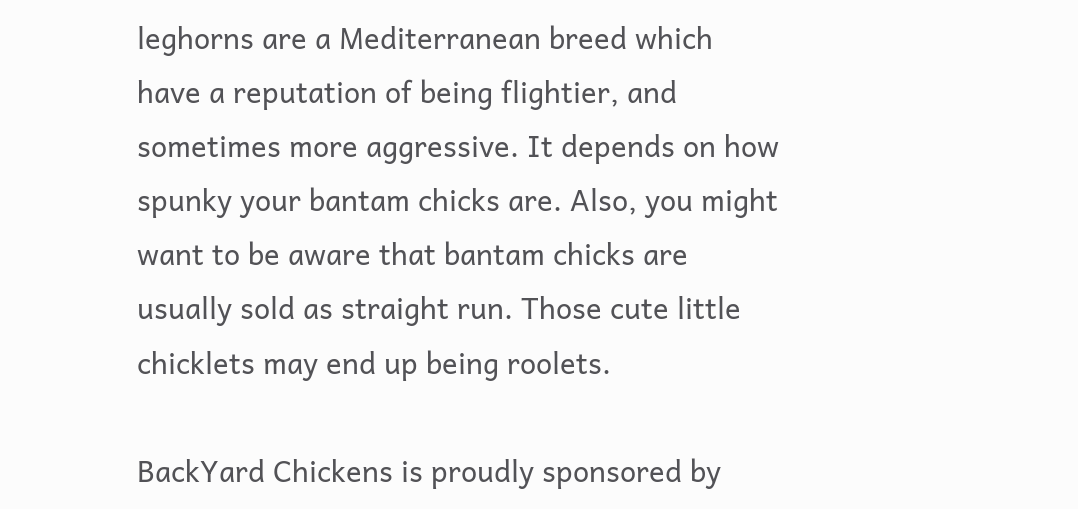leghorns are a Mediterranean breed which have a reputation of being flightier, and sometimes more aggressive. It depends on how spunky your bantam chicks are. Also, you might want to be aware that bantam chicks are usually sold as straight run. Those cute little chicklets may end up being roolets.

BackYard Chickens is proudly sponsored by